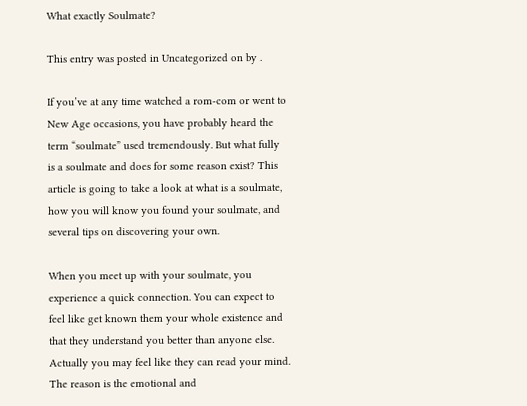What exactly Soulmate?

This entry was posted in Uncategorized on by .

If you’ve at any time watched a rom-com or went to New Age occasions, you have probably heard the term “soulmate” used tremendously. But what fully is a soulmate and does for some reason exist? This article is going to take a look at what is a soulmate, how you will know you found your soulmate, and several tips on discovering your own.

When you meet up with your soulmate, you experience a quick connection. You can expect to feel like get known them your whole existence and that they understand you better than anyone else. Actually you may feel like they can read your mind. The reason is the emotional and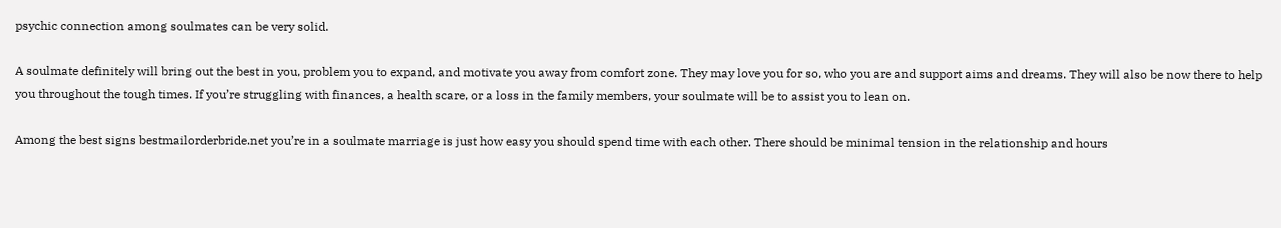psychic connection among soulmates can be very solid.

A soulmate definitely will bring out the best in you, problem you to expand, and motivate you away from comfort zone. They may love you for so, who you are and support aims and dreams. They will also be now there to help you throughout the tough times. If you’re struggling with finances, a health scare, or a loss in the family members, your soulmate will be to assist you to lean on.

Among the best signs bestmailorderbride.net you’re in a soulmate marriage is just how easy you should spend time with each other. There should be minimal tension in the relationship and hours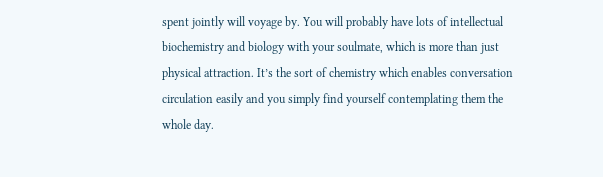spent jointly will voyage by. You will probably have lots of intellectual biochemistry and biology with your soulmate, which is more than just physical attraction. It’s the sort of chemistry which enables conversation circulation easily and you simply find yourself contemplating them the whole day.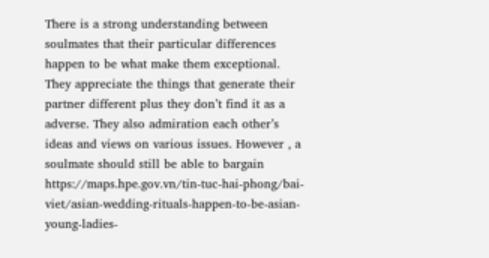There is a strong understanding between soulmates that their particular differences happen to be what make them exceptional. They appreciate the things that generate their partner different plus they don’t find it as a adverse. They also admiration each other’s ideas and views on various issues. However , a soulmate should still be able to bargain https://maps.hpe.gov.vn/tin-tuc-hai-phong/bai-viet/asian-wedding-rituals-happen-to-be-asian-young-ladies-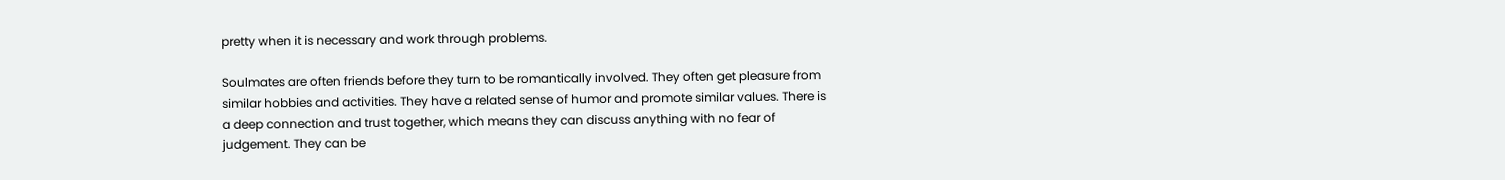pretty when it is necessary and work through problems.

Soulmates are often friends before they turn to be romantically involved. They often get pleasure from similar hobbies and activities. They have a related sense of humor and promote similar values. There is a deep connection and trust together, which means they can discuss anything with no fear of judgement. They can be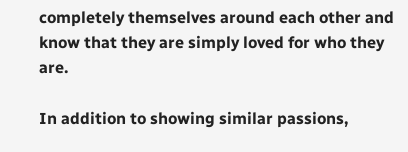completely themselves around each other and know that they are simply loved for who they are.

In addition to showing similar passions,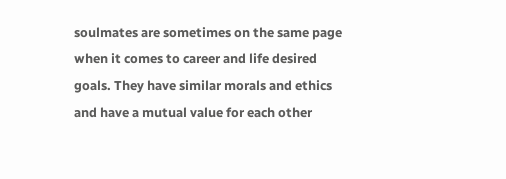soulmates are sometimes on the same page when it comes to career and life desired goals. They have similar morals and ethics and have a mutual value for each other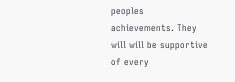peoples achievements. They will will be supportive of every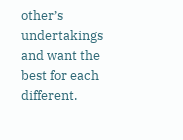other’s undertakings and want the best for each different.